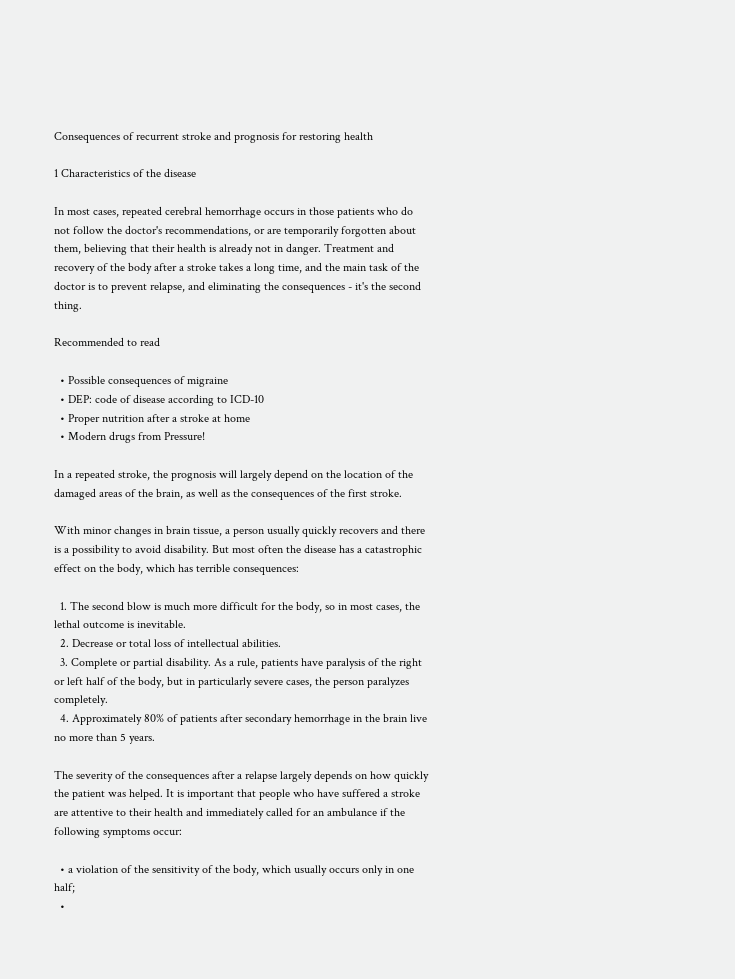Consequences of recurrent stroke and prognosis for restoring health

1 Characteristics of the disease

In most cases, repeated cerebral hemorrhage occurs in those patients who do not follow the doctor's recommendations, or are temporarily forgotten about them, believing that their health is already not in danger. Treatment and recovery of the body after a stroke takes a long time, and the main task of the doctor is to prevent relapse, and eliminating the consequences - it's the second thing.

Recommended to read

  • Possible consequences of migraine
  • DEP: code of disease according to ICD-10
  • Proper nutrition after a stroke at home
  • Modern drugs from Pressure!

In a repeated stroke, the prognosis will largely depend on the location of the damaged areas of the brain, as well as the consequences of the first stroke.

With minor changes in brain tissue, a person usually quickly recovers and there is a possibility to avoid disability. But most often the disease has a catastrophic effect on the body, which has terrible consequences:

  1. The second blow is much more difficult for the body, so in most cases, the lethal outcome is inevitable.
  2. Decrease or total loss of intellectual abilities.
  3. Complete or partial disability. As a rule, patients have paralysis of the right or left half of the body, but in particularly severe cases, the person paralyzes completely.
  4. Approximately 80% of patients after secondary hemorrhage in the brain live no more than 5 years.

The severity of the consequences after a relapse largely depends on how quickly the patient was helped. It is important that people who have suffered a stroke are attentive to their health and immediately called for an ambulance if the following symptoms occur:

  • a violation of the sensitivity of the body, which usually occurs only in one half;
  •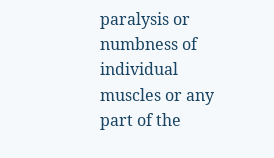paralysis or numbness of individual muscles or any part of the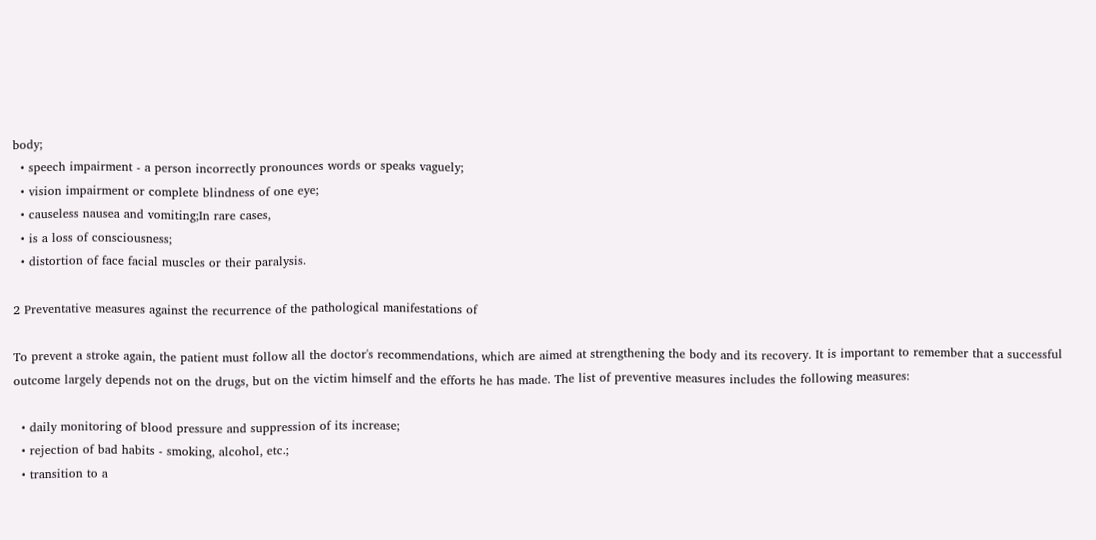body;
  • speech impairment - a person incorrectly pronounces words or speaks vaguely;
  • vision impairment or complete blindness of one eye;
  • causeless nausea and vomiting;In rare cases,
  • is a loss of consciousness;
  • distortion of face facial muscles or their paralysis.

2 Preventative measures against the recurrence of the pathological manifestations of

To prevent a stroke again, the patient must follow all the doctor's recommendations, which are aimed at strengthening the body and its recovery. It is important to remember that a successful outcome largely depends not on the drugs, but on the victim himself and the efforts he has made. The list of preventive measures includes the following measures:

  • daily monitoring of blood pressure and suppression of its increase;
  • rejection of bad habits - smoking, alcohol, etc.;
  • transition to a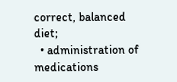correct, balanced diet;
  • administration of medications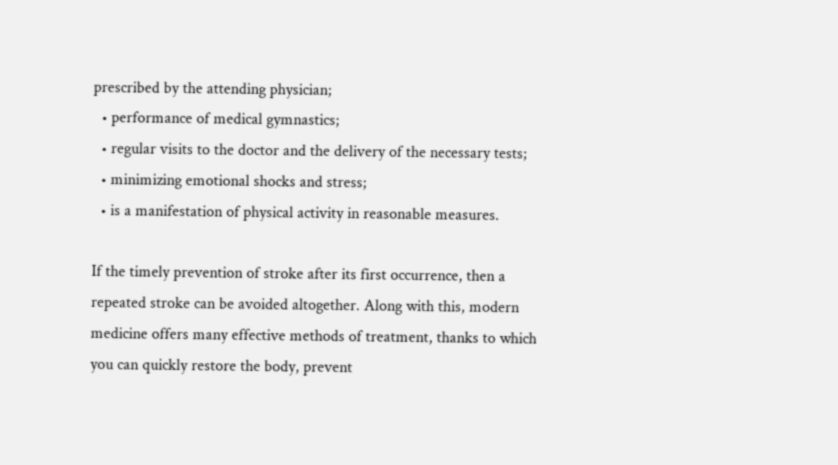prescribed by the attending physician;
  • performance of medical gymnastics;
  • regular visits to the doctor and the delivery of the necessary tests;
  • minimizing emotional shocks and stress;
  • is a manifestation of physical activity in reasonable measures.

If the timely prevention of stroke after its first occurrence, then a repeated stroke can be avoided altogether. Along with this, modern medicine offers many effective methods of treatment, thanks to which you can quickly restore the body, prevent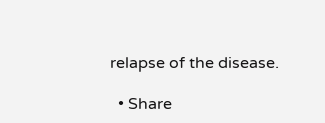relapse of the disease.

  • Share